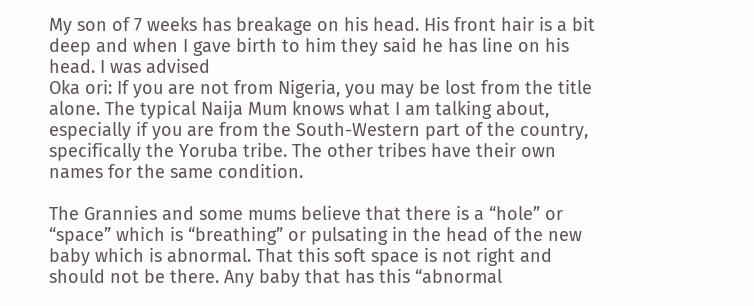My son of 7 weeks has breakage on his head. His front hair is a bit deep and when I gave birth to him they said he has line on his head. I was advised
Oka ori: If you are not from Nigeria, you may be lost from the title alone. The typical Naija Mum knows what I am talking about, especially if you are from the South-Western part of the country, specifically the Yoruba tribe. The other tribes have their own names for the same condition.

The Grannies and some mums believe that there is a “hole” or “space” which is “breathing” or pulsating in the head of the new baby which is abnormal. That this soft space is not right and should not be there. Any baby that has this “abnormal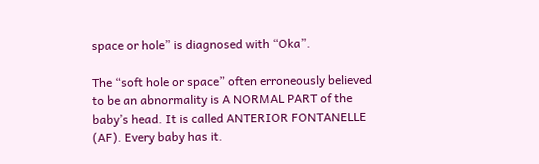space or hole” is diagnosed with “Oka”.

The “soft hole or space” often erroneously believed to be an abnormality is A NORMAL PART of the baby’s head. It is called ANTERIOR FONTANELLE (AF). Every baby has it.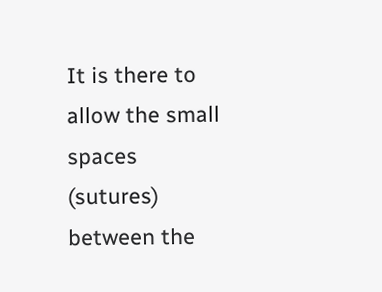It is there to allow the small spaces (sutures) between the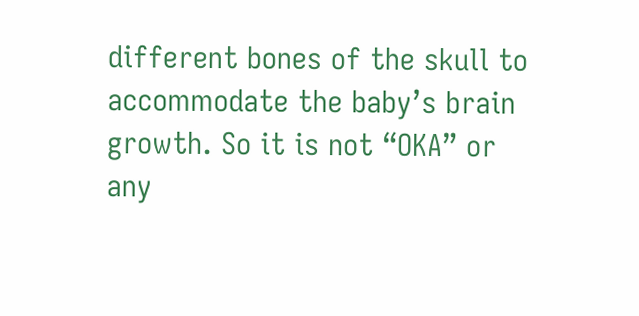different bones of the skull to accommodate the baby’s brain growth. So it is not “OKA” or any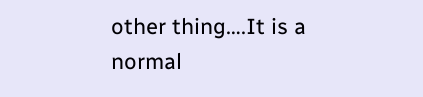other thing….It is a normal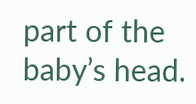part of the baby’s head.